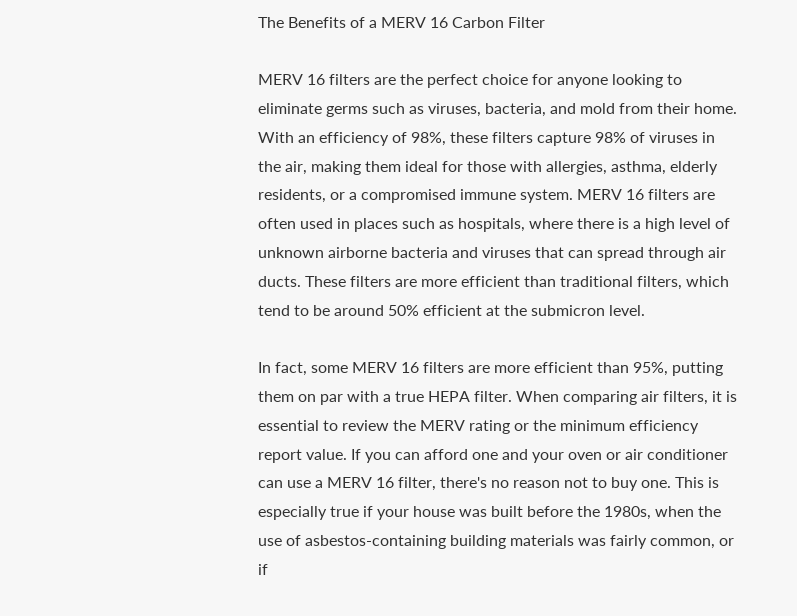The Benefits of a MERV 16 Carbon Filter

MERV 16 filters are the perfect choice for anyone looking to eliminate germs such as viruses, bacteria, and mold from their home. With an efficiency of 98%, these filters capture 98% of viruses in the air, making them ideal for those with allergies, asthma, elderly residents, or a compromised immune system. MERV 16 filters are often used in places such as hospitals, where there is a high level of unknown airborne bacteria and viruses that can spread through air ducts. These filters are more efficient than traditional filters, which tend to be around 50% efficient at the submicron level.

In fact, some MERV 16 filters are more efficient than 95%, putting them on par with a true HEPA filter. When comparing air filters, it is essential to review the MERV rating or the minimum efficiency report value. If you can afford one and your oven or air conditioner can use a MERV 16 filter, there's no reason not to buy one. This is especially true if your house was built before the 1980s, when the use of asbestos-containing building materials was fairly common, or if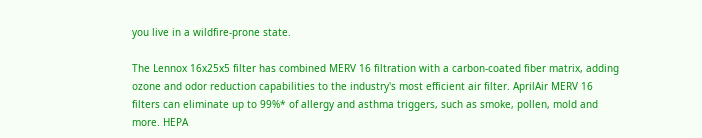you live in a wildfire-prone state.

The Lennox 16x25x5 filter has combined MERV 16 filtration with a carbon-coated fiber matrix, adding ozone and odor reduction capabilities to the industry's most efficient air filter. AprilAir MERV 16 filters can eliminate up to 99%* of allergy and asthma triggers, such as smoke, pollen, mold and more. HEPA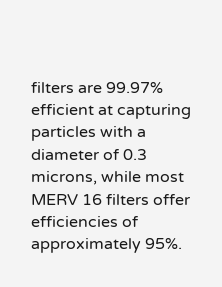filters are 99.97% efficient at capturing particles with a diameter of 0.3 microns, while most MERV 16 filters offer efficiencies of approximately 95%.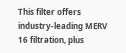This filter offers industry-leading MERV 16 filtration, plus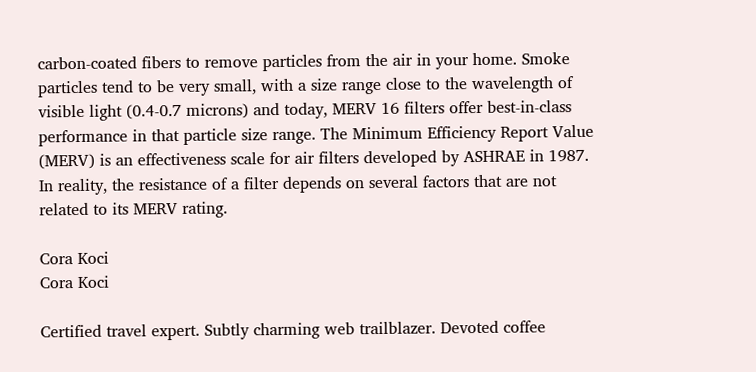carbon-coated fibers to remove particles from the air in your home. Smoke particles tend to be very small, with a size range close to the wavelength of visible light (0.4-0.7 microns) and today, MERV 16 filters offer best-in-class performance in that particle size range. The Minimum Efficiency Report Value (MERV) is an effectiveness scale for air filters developed by ASHRAE in 1987. In reality, the resistance of a filter depends on several factors that are not related to its MERV rating.

Cora Koci
Cora Koci

Certified travel expert. Subtly charming web trailblazer. Devoted coffee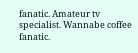fanatic. Amateur tv specialist. Wannabe coffee fanatic.